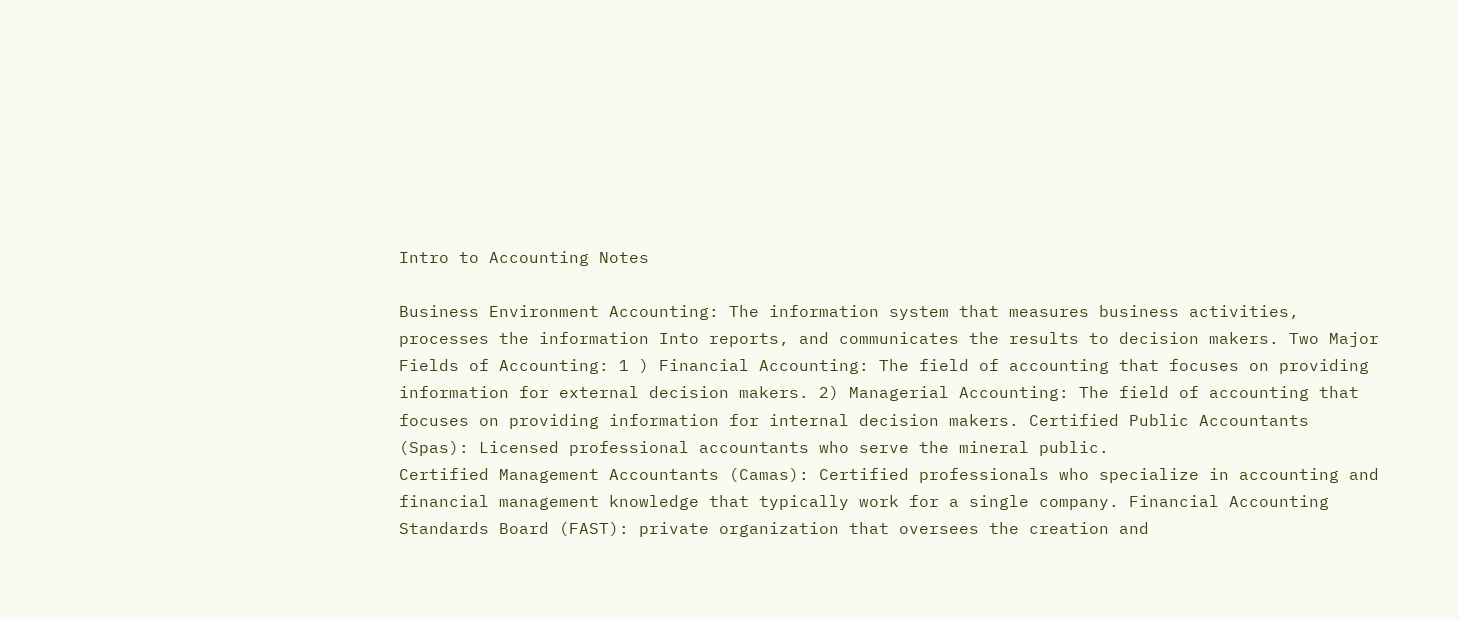Intro to Accounting Notes

Business Environment Accounting: The information system that measures business activities, processes the information Into reports, and communicates the results to decision makers. Two Major Fields of Accounting: 1 ) Financial Accounting: The field of accounting that focuses on providing information for external decision makers. 2) Managerial Accounting: The field of accounting that focuses on providing information for internal decision makers. Certified Public Accountants (Spas): Licensed professional accountants who serve the mineral public.
Certified Management Accountants (Camas): Certified professionals who specialize in accounting and financial management knowledge that typically work for a single company. Financial Accounting Standards Board (FAST): private organization that oversees the creation and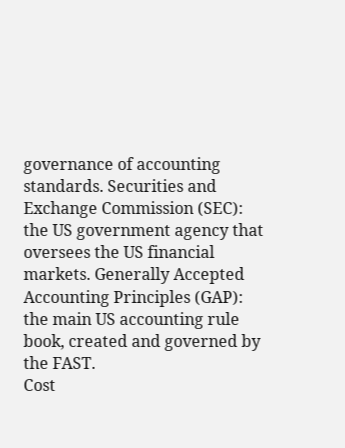governance of accounting standards. Securities and Exchange Commission (SEC): the US government agency that oversees the US financial markets. Generally Accepted Accounting Principles (GAP): the main US accounting rule book, created and governed by the FAST.
Cost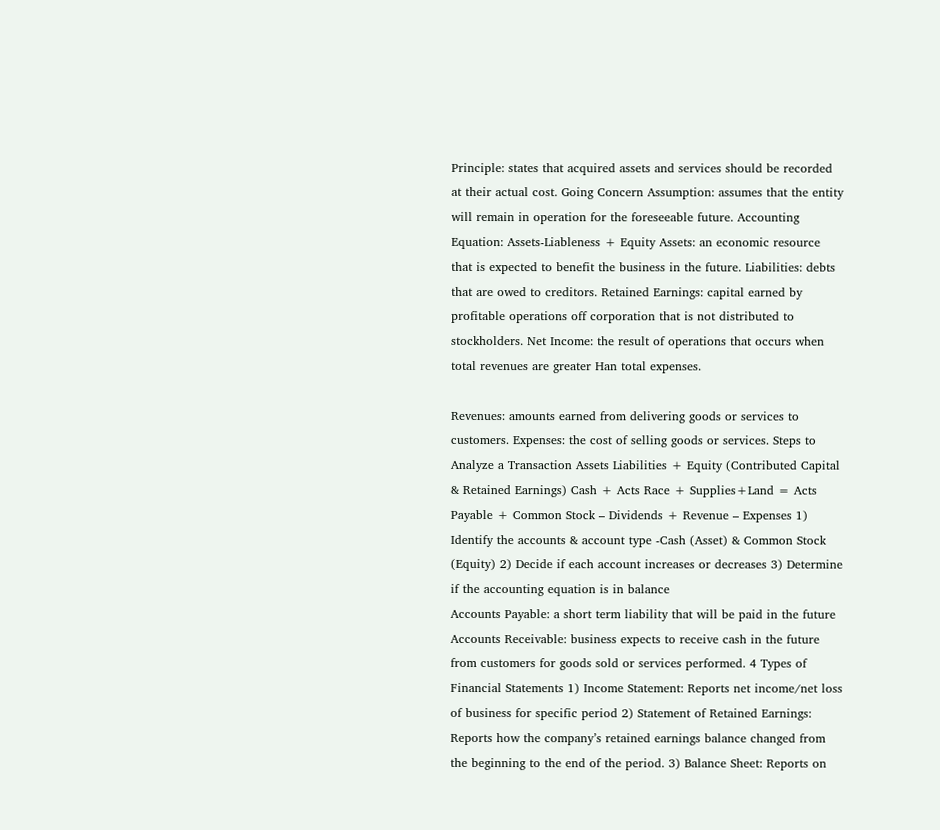Principle: states that acquired assets and services should be recorded at their actual cost. Going Concern Assumption: assumes that the entity will remain in operation for the foreseeable future. Accounting Equation: Assets-Liableness + Equity Assets: an economic resource that is expected to benefit the business in the future. Liabilities: debts that are owed to creditors. Retained Earnings: capital earned by profitable operations off corporation that is not distributed to stockholders. Net Income: the result of operations that occurs when total revenues are greater Han total expenses.

Revenues: amounts earned from delivering goods or services to customers. Expenses: the cost of selling goods or services. Steps to Analyze a Transaction Assets Liabilities + Equity (Contributed Capital & Retained Earnings) Cash + Acts Race + Supplies+Land = Acts Payable + Common Stock – Dividends + Revenue – Expenses 1) Identify the accounts & account type -Cash (Asset) & Common Stock (Equity) 2) Decide if each account increases or decreases 3) Determine if the accounting equation is in balance
Accounts Payable: a short term liability that will be paid in the future Accounts Receivable: business expects to receive cash in the future from customers for goods sold or services performed. 4 Types of Financial Statements 1) Income Statement: Reports net income/net loss of business for specific period 2) Statement of Retained Earnings: Reports how the company’s retained earnings balance changed from the beginning to the end of the period. 3) Balance Sheet: Reports on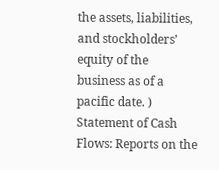the assets, liabilities, and stockholders’ equity of the business as of a pacific date. ) Statement of Cash Flows: Reports on the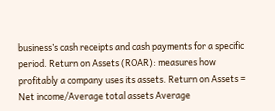business’s cash receipts and cash payments for a specific period. Return on Assets (ROAR): measures how profitably a company uses its assets. Return on Assets = Net income/Average total assets Average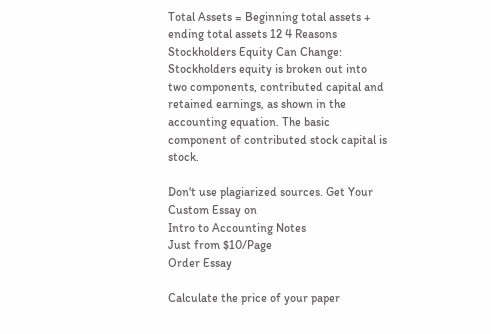Total Assets = Beginning total assets + ending total assets 12 4 Reasons Stockholders Equity Can Change: Stockholders equity is broken out into two components, contributed capital and retained earnings, as shown in the accounting equation. The basic component of contributed stock capital is stock.

Don't use plagiarized sources. Get Your Custom Essay on
Intro to Accounting Notes
Just from $10/Page
Order Essay

Calculate the price of your paper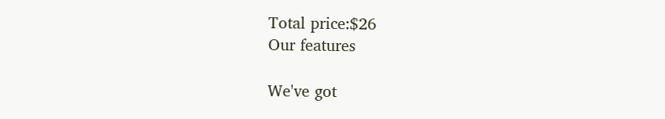Total price:$26
Our features

We've got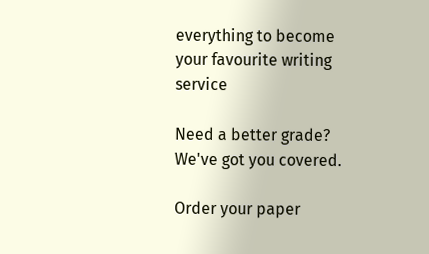everything to become your favourite writing service

Need a better grade?
We've got you covered.

Order your paper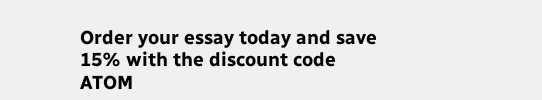Order your essay today and save 15% with the discount code ATOM